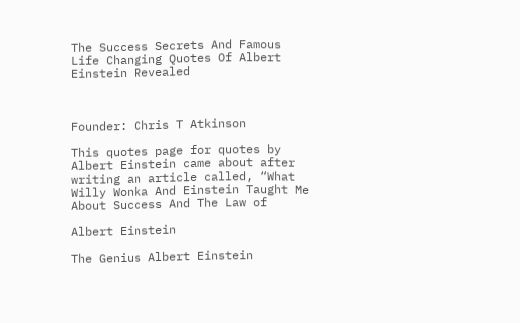The Success Secrets And Famous Life Changing Quotes Of Albert Einstein Revealed



Founder: Chris T Atkinson

This quotes page for quotes by Albert Einstein came about after writing an article called, “What Willy Wonka And Einstein Taught Me About Success And The Law of

Albert Einstein

The Genius Albert Einstein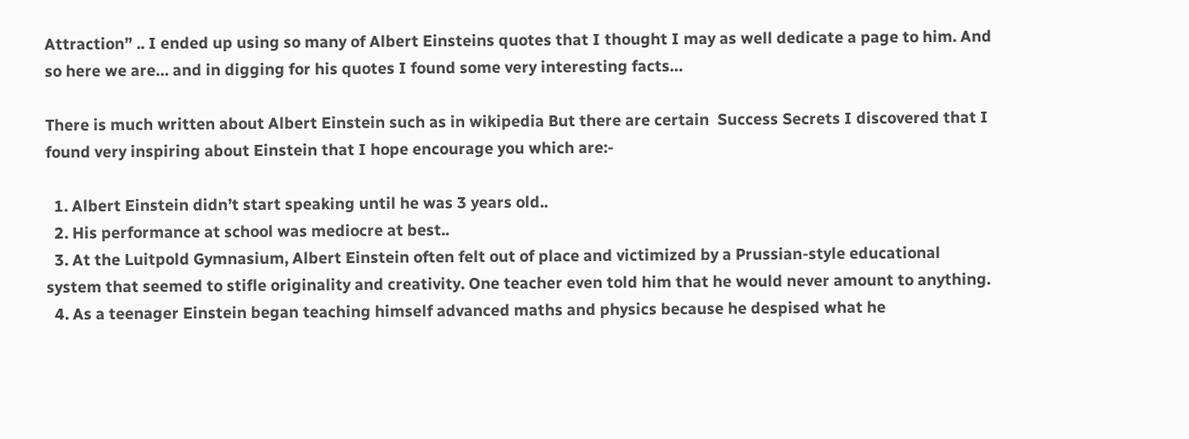Attraction” .. I ended up using so many of Albert Einsteins quotes that I thought I may as well dedicate a page to him. And so here we are… and in digging for his quotes I found some very interesting facts…

There is much written about Albert Einstein such as in wikipedia But there are certain  Success Secrets I discovered that I found very inspiring about Einstein that I hope encourage you which are:-

  1. Albert Einstein didn’t start speaking until he was 3 years old..
  2. His performance at school was mediocre at best..
  3. At the Luitpold Gymnasium, Albert Einstein often felt out of place and victimized by a Prussian-style educational system that seemed to stifle originality and creativity. One teacher even told him that he would never amount to anything.
  4. As a teenager Einstein began teaching himself advanced maths and physics because he despised what he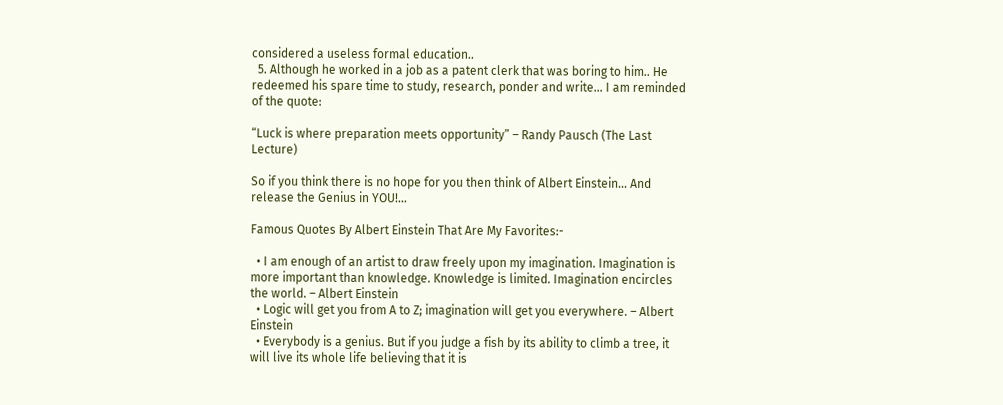considered a useless formal education..
  5. Although he worked in a job as a patent clerk that was boring to him.. He redeemed his spare time to study, research, ponder and write… I am reminded of the quote:

“Luck is where preparation meets opportunity” – Randy Pausch (The Last Lecture)

So if you think there is no hope for you then think of Albert Einstein… And release the Genius in YOU!…

Famous Quotes By Albert Einstein That Are My Favorites:-

  • I am enough of an artist to draw freely upon my imagination. Imagination is more important than knowledge. Knowledge is limited. Imagination encircles the world. – Albert Einstein
  • Logic will get you from A to Z; imagination will get you everywhere. – Albert Einstein
  • Everybody is a genius. But if you judge a fish by its ability to climb a tree, it will live its whole life believing that it is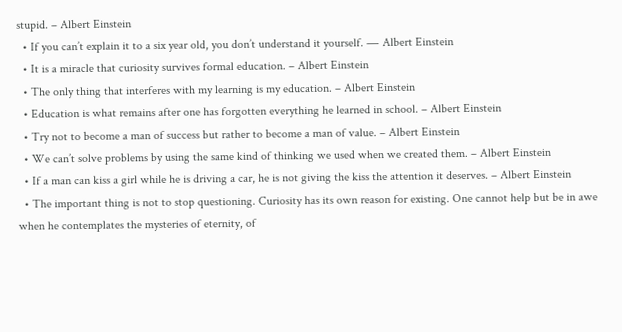stupid. – Albert Einstein
  • If you can’t explain it to a six year old, you don’t understand it yourself. ― Albert Einstein
  • It is a miracle that curiosity survives formal education. – Albert Einstein
  • The only thing that interferes with my learning is my education. – Albert Einstein
  • Education is what remains after one has forgotten everything he learned in school. – Albert Einstein
  • Try not to become a man of success but rather to become a man of value. – Albert Einstein
  • We can’t solve problems by using the same kind of thinking we used when we created them. – Albert Einstein
  • If a man can kiss a girl while he is driving a car, he is not giving the kiss the attention it deserves. – Albert Einstein
  • The important thing is not to stop questioning. Curiosity has its own reason for existing. One cannot help but be in awe when he contemplates the mysteries of eternity, of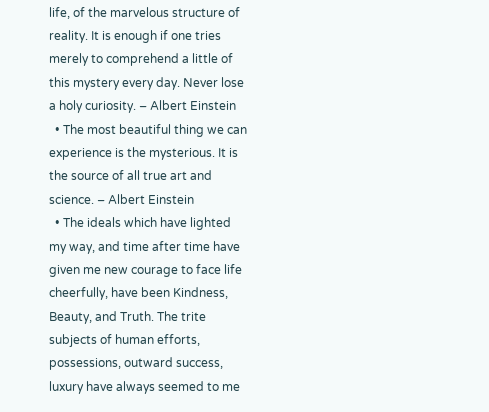life, of the marvelous structure of reality. It is enough if one tries merely to comprehend a little of this mystery every day. Never lose a holy curiosity. – Albert Einstein
  • The most beautiful thing we can experience is the mysterious. It is the source of all true art and science. – Albert Einstein
  • The ideals which have lighted my way, and time after time have given me new courage to face life cheerfully, have been Kindness, Beauty, and Truth. The trite subjects of human efforts, possessions, outward success, luxury have always seemed to me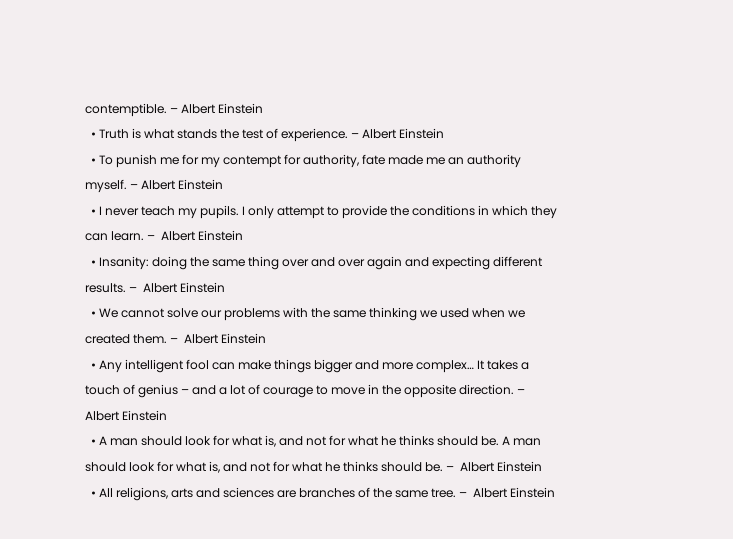contemptible. – Albert Einstein
  • Truth is what stands the test of experience. – Albert Einstein
  • To punish me for my contempt for authority, fate made me an authority myself. – Albert Einstein
  • I never teach my pupils. I only attempt to provide the conditions in which they can learn. –  Albert Einstein
  • Insanity: doing the same thing over and over again and expecting different results. –  Albert Einstein
  • We cannot solve our problems with the same thinking we used when we created them. –  Albert Einstein
  • Any intelligent fool can make things bigger and more complex… It takes a touch of genius – and a lot of courage to move in the opposite direction. –  Albert Einstein
  • A man should look for what is, and not for what he thinks should be. A man should look for what is, and not for what he thinks should be. –  Albert Einstein
  • All religions, arts and sciences are branches of the same tree. –  Albert Einstein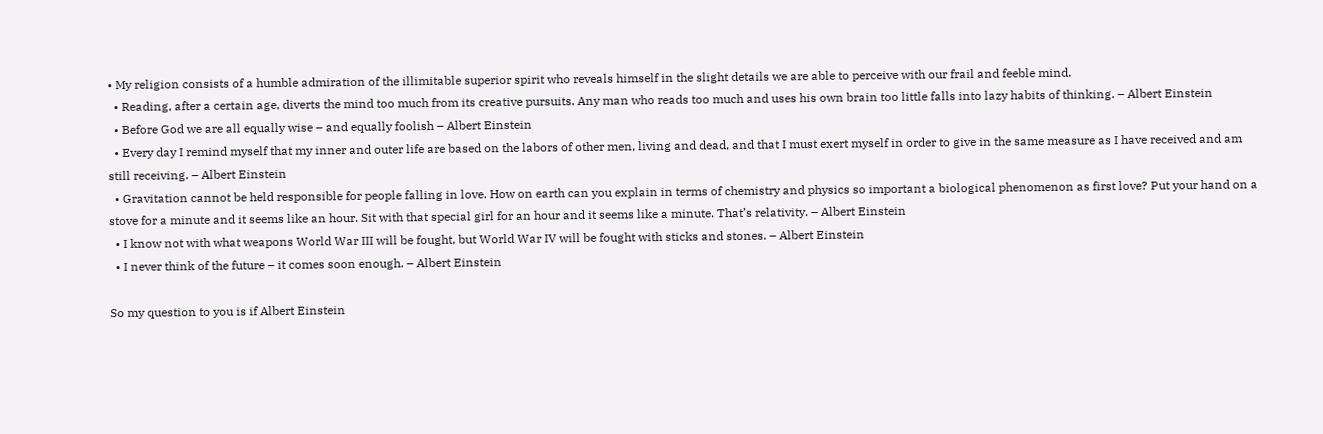• My religion consists of a humble admiration of the illimitable superior spirit who reveals himself in the slight details we are able to perceive with our frail and feeble mind.
  • Reading, after a certain age, diverts the mind too much from its creative pursuits. Any man who reads too much and uses his own brain too little falls into lazy habits of thinking. – Albert Einstein
  • Before God we are all equally wise – and equally foolish – Albert Einstein
  • Every day I remind myself that my inner and outer life are based on the labors of other men, living and dead, and that I must exert myself in order to give in the same measure as I have received and am still receiving. – Albert Einstein
  • Gravitation cannot be held responsible for people falling in love. How on earth can you explain in terms of chemistry and physics so important a biological phenomenon as first love? Put your hand on a stove for a minute and it seems like an hour. Sit with that special girl for an hour and it seems like a minute. That’s relativity. – Albert Einstein
  • I know not with what weapons World War III will be fought, but World War IV will be fought with sticks and stones. – Albert Einstein
  • I never think of the future – it comes soon enough. – Albert Einstein

So my question to you is if Albert Einstein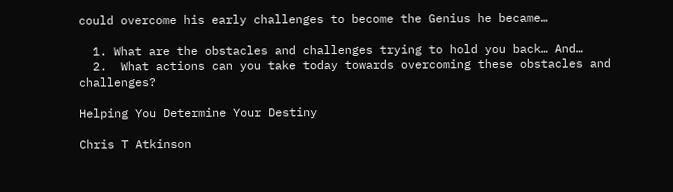could overcome his early challenges to become the Genius he became…

  1. What are the obstacles and challenges trying to hold you back… And…
  2.  What actions can you take today towards overcoming these obstacles and challenges?

Helping You Determine Your Destiny

Chris T Atkinson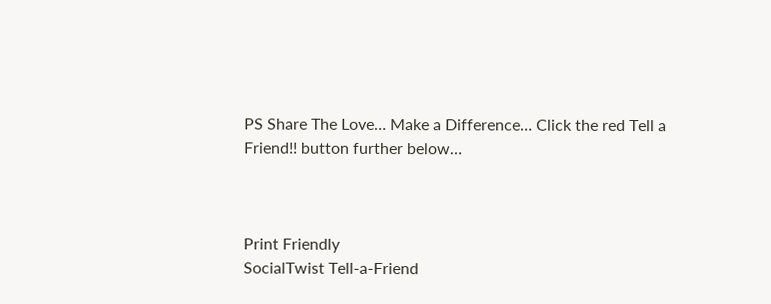PS Share The Love… Make a Difference… Click the red Tell a Friend!! button further below…



Print Friendly
SocialTwist Tell-a-Friend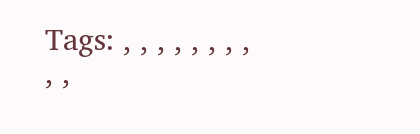Tags: , , , , , , , , , ,